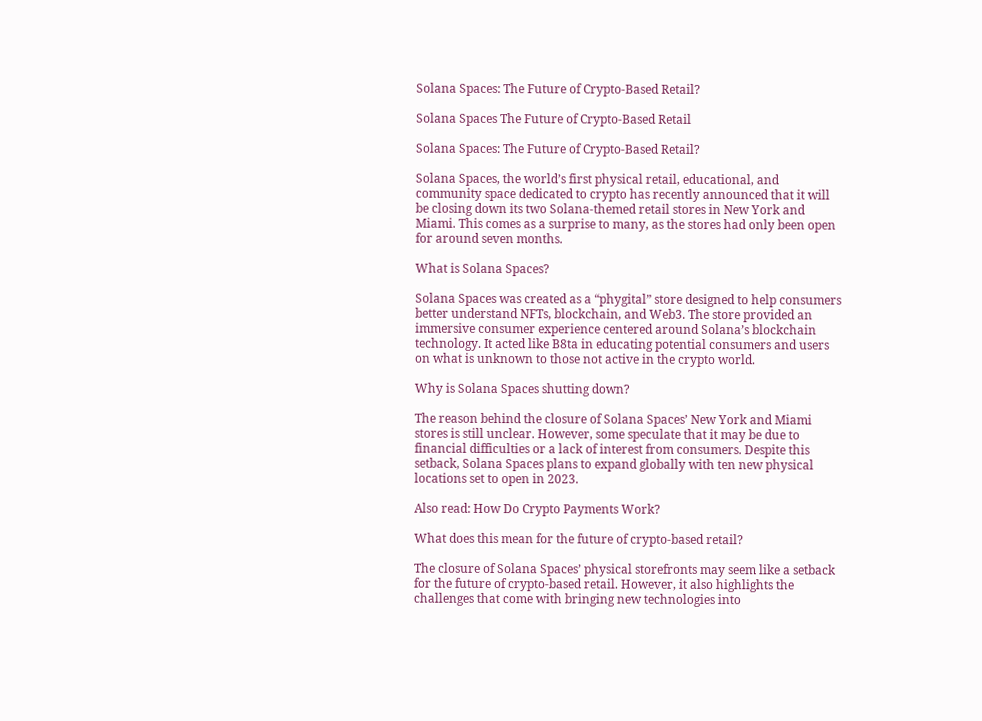Solana Spaces: The Future of Crypto-Based Retail?

Solana Spaces The Future of Crypto-Based Retail

Solana Spaces: The Future of Crypto-Based Retail?

Solana Spaces, the world’s first physical retail, educational, and community space dedicated to crypto has recently announced that it will be closing down its two Solana-themed retail stores in New York and Miami. This comes as a surprise to many, as the stores had only been open for around seven months.

What is Solana Spaces?

Solana Spaces was created as a “phygital” store designed to help consumers better understand NFTs, blockchain, and Web3. The store provided an immersive consumer experience centered around Solana’s blockchain technology. It acted like B8ta in educating potential consumers and users on what is unknown to those not active in the crypto world.

Why is Solana Spaces shutting down?

The reason behind the closure of Solana Spaces’ New York and Miami stores is still unclear. However, some speculate that it may be due to financial difficulties or a lack of interest from consumers. Despite this setback, Solana Spaces plans to expand globally with ten new physical locations set to open in 2023.

Also read: How Do Crypto Payments Work?

What does this mean for the future of crypto-based retail?

The closure of Solana Spaces’ physical storefronts may seem like a setback for the future of crypto-based retail. However, it also highlights the challenges that come with bringing new technologies into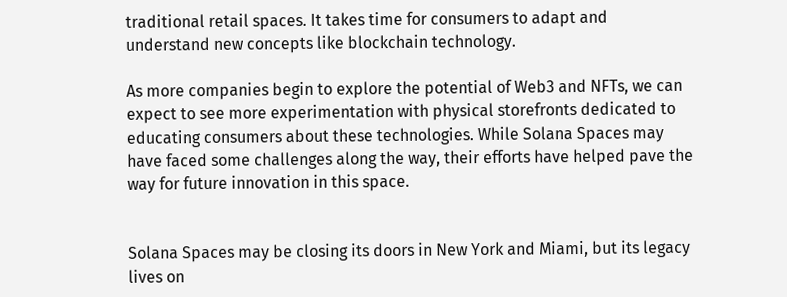traditional retail spaces. It takes time for consumers to adapt and understand new concepts like blockchain technology.

As more companies begin to explore the potential of Web3 and NFTs, we can expect to see more experimentation with physical storefronts dedicated to educating consumers about these technologies. While Solana Spaces may have faced some challenges along the way, their efforts have helped pave the way for future innovation in this space.


Solana Spaces may be closing its doors in New York and Miami, but its legacy lives on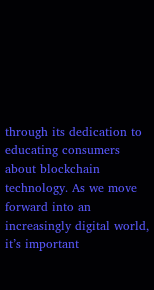through its dedication to educating consumers about blockchain technology. As we move forward into an increasingly digital world, it’s important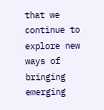that we continue to explore new ways of bringing emerging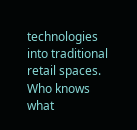technologies into traditional retail spaces. Who knows what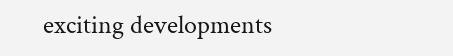exciting developments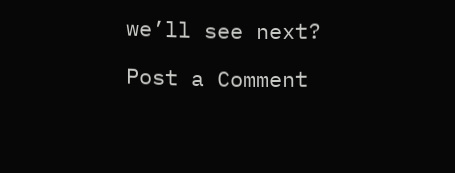we’ll see next?

Post a Comment